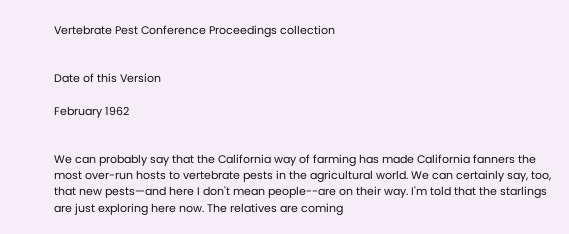Vertebrate Pest Conference Proceedings collection


Date of this Version

February 1962


We can probably say that the California way of farming has made California fanners the most over-run hosts to vertebrate pests in the agricultural world. We can certainly say, too, that new pests—and here I don't mean people--are on their way. I'm told that the starlings are just exploring here now. The relatives are coming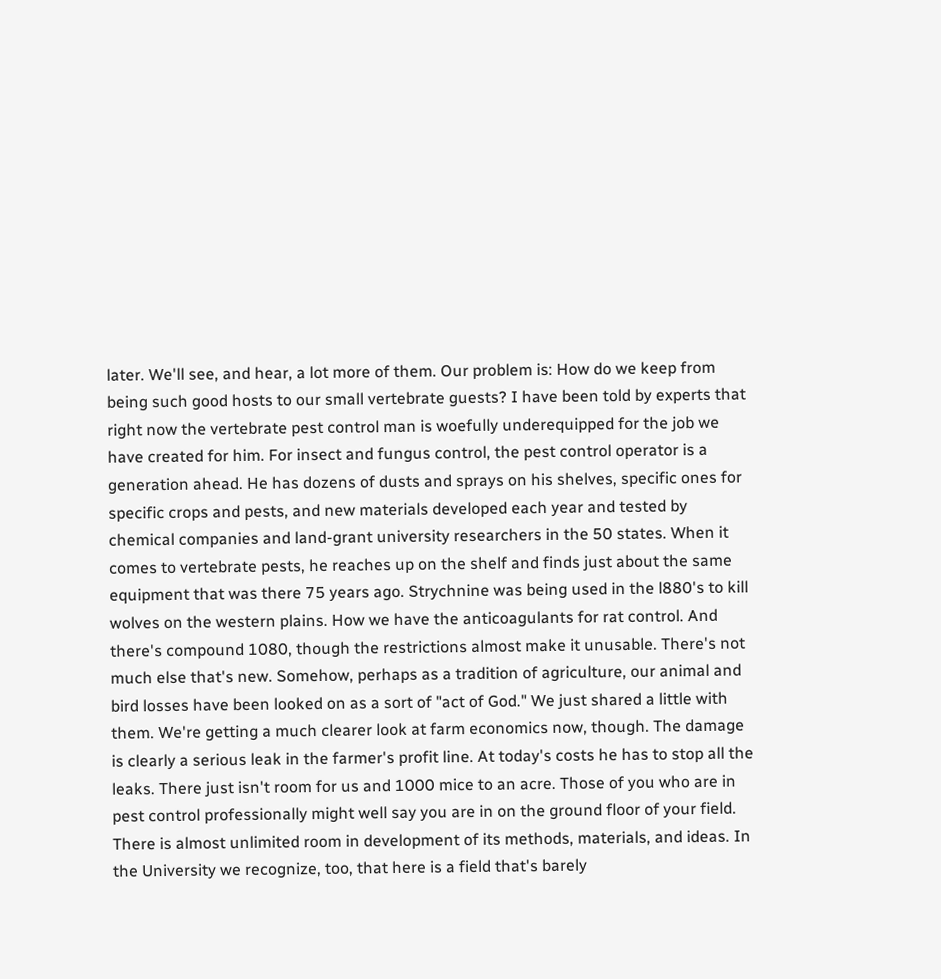later. We'll see, and hear, a lot more of them. Our problem is: How do we keep from being such good hosts to our small vertebrate guests? I have been told by experts that right now the vertebrate pest control man is woefully underequipped for the job we have created for him. For insect and fungus control, the pest control operator is a generation ahead. He has dozens of dusts and sprays on his shelves, specific ones for specific crops and pests, and new materials developed each year and tested by chemical companies and land-grant university researchers in the 50 states. When it comes to vertebrate pests, he reaches up on the shelf and finds just about the same equipment that was there 75 years ago. Strychnine was being used in the l880's to kill wolves on the western plains. How we have the anticoagulants for rat control. And there's compound 1080, though the restrictions almost make it unusable. There's not much else that's new. Somehow, perhaps as a tradition of agriculture, our animal and bird losses have been looked on as a sort of "act of God." We just shared a little with them. We're getting a much clearer look at farm economics now, though. The damage is clearly a serious leak in the farmer's profit line. At today's costs he has to stop all the leaks. There just isn't room for us and 1000 mice to an acre. Those of you who are in pest control professionally might well say you are in on the ground floor of your field. There is almost unlimited room in development of its methods, materials, and ideas. In the University we recognize, too, that here is a field that's barely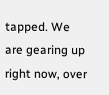tapped. We are gearing up right now, over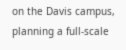on the Davis campus, planning a full-scale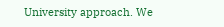University approach. We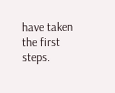have taken the first steps.